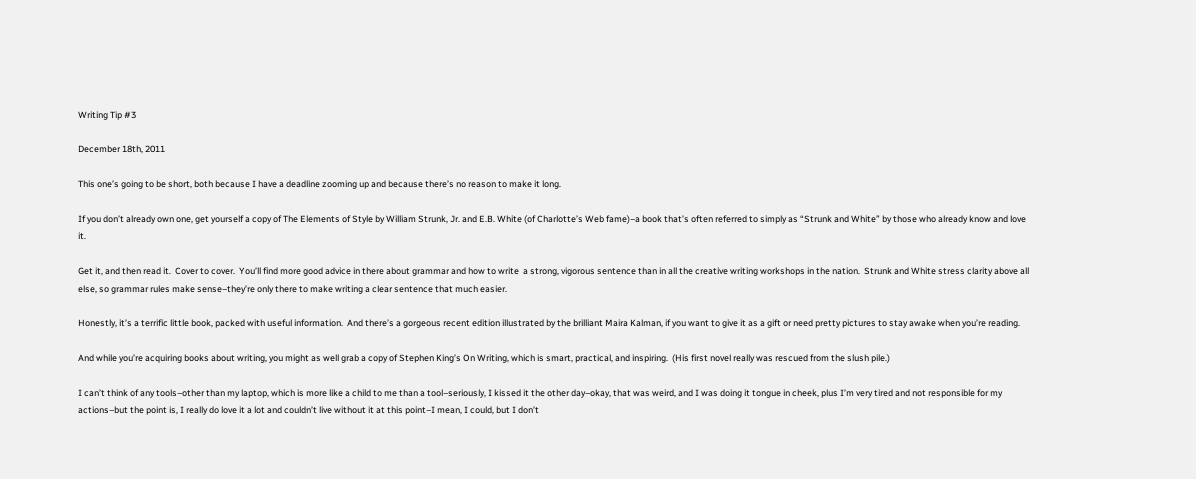Writing Tip #3

December 18th, 2011

This one’s going to be short, both because I have a deadline zooming up and because there’s no reason to make it long.

If you don’t already own one, get yourself a copy of The Elements of Style by William Strunk, Jr. and E.B. White (of Charlotte’s Web fame)–a book that’s often referred to simply as “Strunk and White” by those who already know and love it.

Get it, and then read it.  Cover to cover.  You’ll find more good advice in there about grammar and how to write  a strong, vigorous sentence than in all the creative writing workshops in the nation.  Strunk and White stress clarity above all else, so grammar rules make sense–they’re only there to make writing a clear sentence that much easier.

Honestly, it’s a terrific little book, packed with useful information.  And there’s a gorgeous recent edition illustrated by the brilliant Maira Kalman, if you want to give it as a gift or need pretty pictures to stay awake when you’re reading.

And while you’re acquiring books about writing, you might as well grab a copy of Stephen King’s On Writing, which is smart, practical, and inspiring.  (His first novel really was rescued from the slush pile.)

I can’t think of any tools–other than my laptop, which is more like a child to me than a tool–seriously, I kissed it the other day–okay, that was weird, and I was doing it tongue in cheek, plus I’m very tired and not responsible for my actions–but the point is, I really do love it a lot and couldn’t live without it at this point–I mean, I could, but I don’t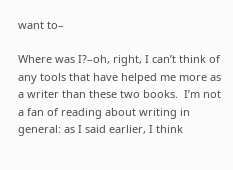want to–

Where was I?–oh, right, I can’t think of any tools that have helped me more as a writer than these two books.  I’m not a fan of reading about writing in general: as I said earlier, I think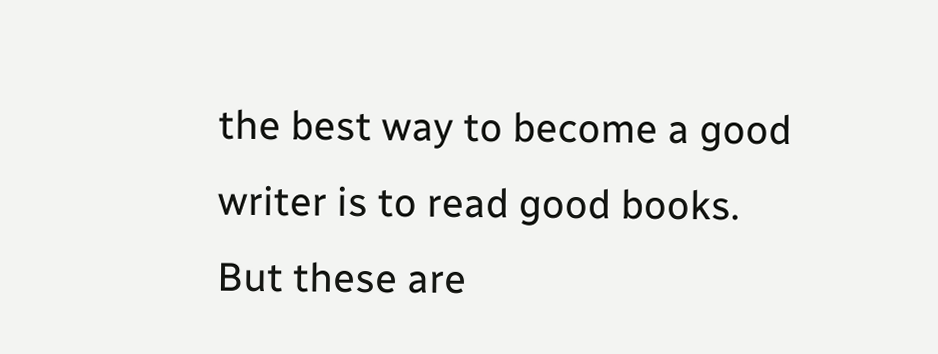the best way to become a good writer is to read good books.  But these are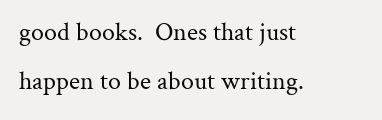good books.  Ones that just happen to be about writing.